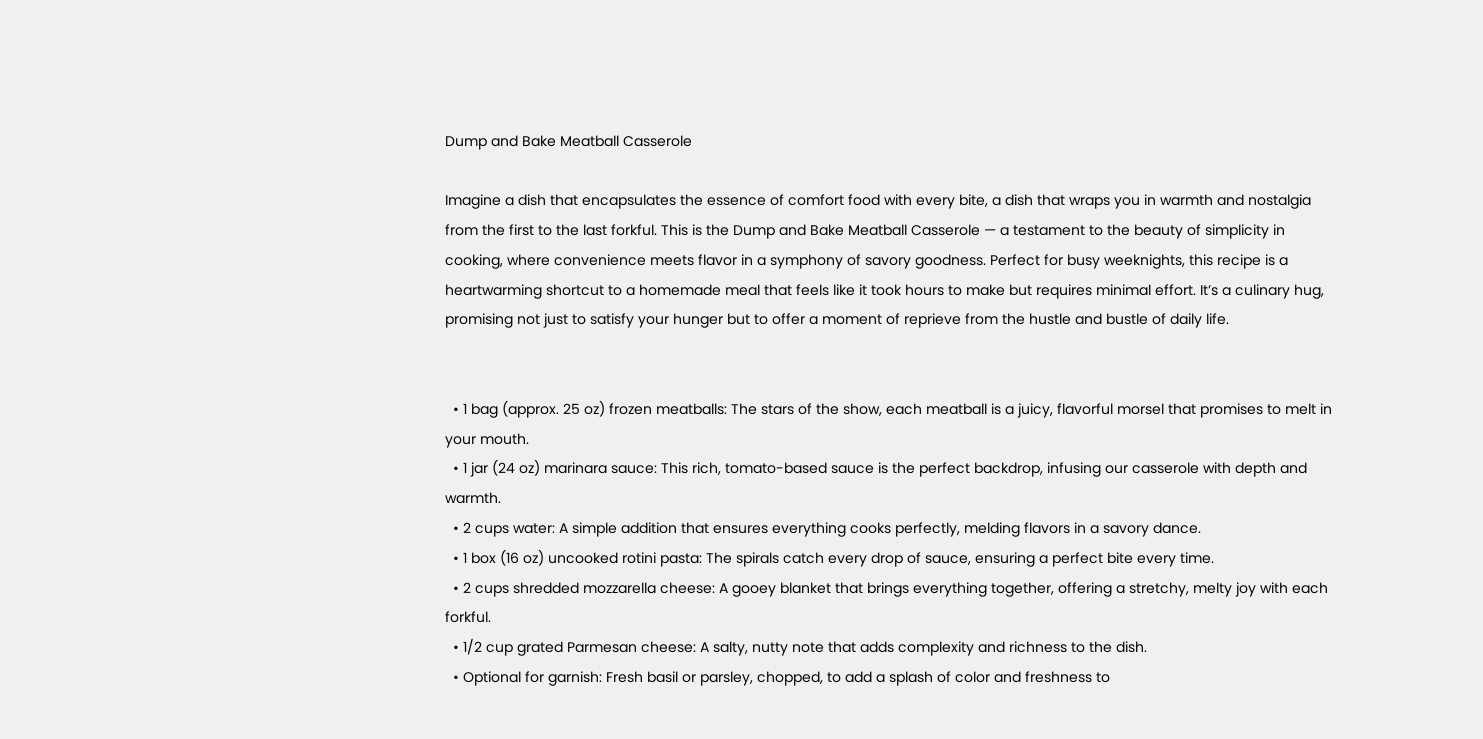Dump and Bake Meatball Casserole

Imagine a dish that encapsulates the essence of comfort food with every bite, a dish that wraps you in warmth and nostalgia from the first to the last forkful. This is the Dump and Bake Meatball Casserole — a testament to the beauty of simplicity in cooking, where convenience meets flavor in a symphony of savory goodness. Perfect for busy weeknights, this recipe is a heartwarming shortcut to a homemade meal that feels like it took hours to make but requires minimal effort. It’s a culinary hug, promising not just to satisfy your hunger but to offer a moment of reprieve from the hustle and bustle of daily life.


  • 1 bag (approx. 25 oz) frozen meatballs: The stars of the show, each meatball is a juicy, flavorful morsel that promises to melt in your mouth.
  • 1 jar (24 oz) marinara sauce: This rich, tomato-based sauce is the perfect backdrop, infusing our casserole with depth and warmth.
  • 2 cups water: A simple addition that ensures everything cooks perfectly, melding flavors in a savory dance.
  • 1 box (16 oz) uncooked rotini pasta: The spirals catch every drop of sauce, ensuring a perfect bite every time.
  • 2 cups shredded mozzarella cheese: A gooey blanket that brings everything together, offering a stretchy, melty joy with each forkful.
  • 1/2 cup grated Parmesan cheese: A salty, nutty note that adds complexity and richness to the dish.
  • Optional for garnish: Fresh basil or parsley, chopped, to add a splash of color and freshness to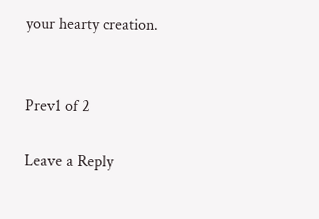your hearty creation.


Prev1 of 2

Leave a Reply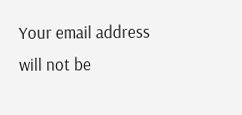Your email address will not be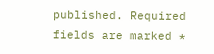published. Required fields are marked *